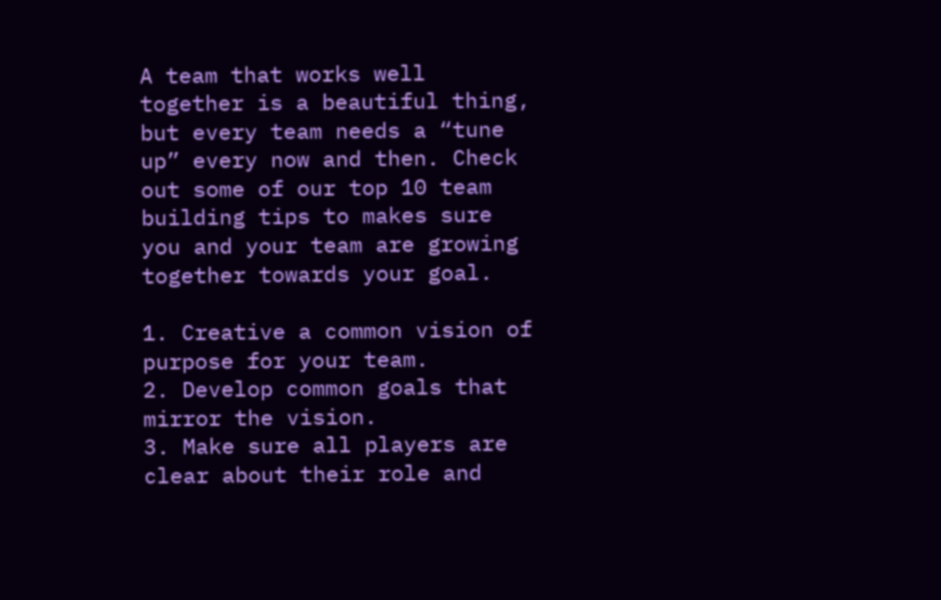A team that works well together is a beautiful thing, but every team needs a “tune up” every now and then. Check out some of our top 10 team building tips to makes sure you and your team are growing together towards your goal.

1. Creative a common vision of purpose for your team.
2. Develop common goals that mirror the vision.
3. Make sure all players are clear about their role and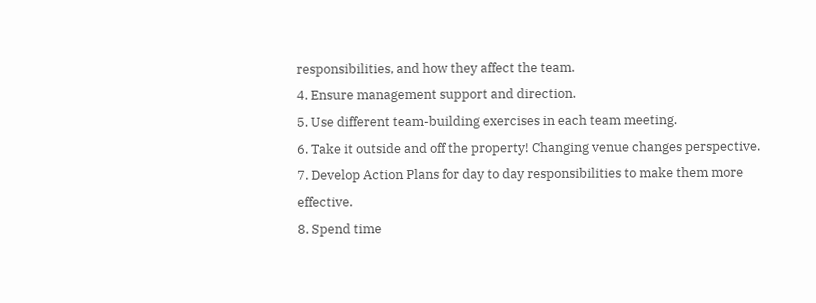responsibilities, and how they affect the team.
4. Ensure management support and direction.
5. Use different team-building exercises in each team meeting.
6. Take it outside and off the property! Changing venue changes perspective.
7. Develop Action Plans for day to day responsibilities to make them more effective.
8. Spend time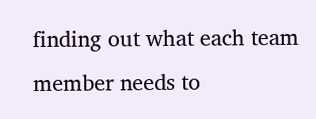finding out what each team member needs to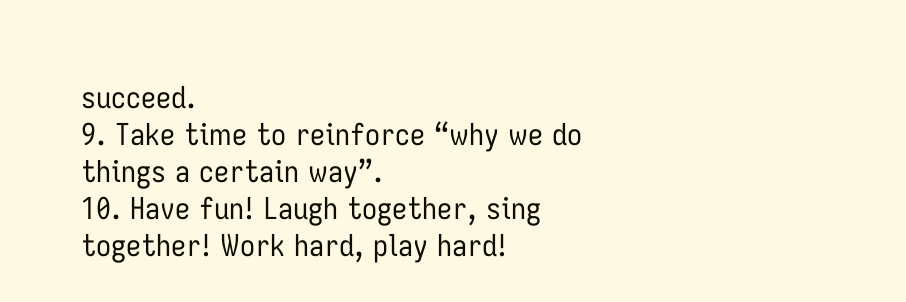succeed.
9. Take time to reinforce “why we do things a certain way”.
10. Have fun! Laugh together, sing together! Work hard, play hard!